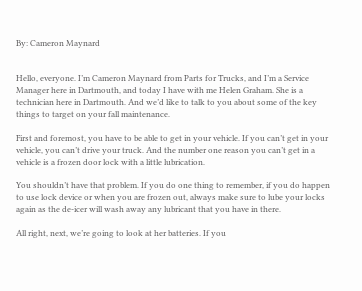By: Cameron Maynard


Hello, everyone. I’m Cameron Maynard from Parts for Trucks, and I’m a Service Manager here in Dartmouth, and today I have with me Helen Graham. She is a technician here in Dartmouth. And we’d like to talk to you about some of the key things to target on your fall maintenance.

First and foremost, you have to be able to get in your vehicle. If you can’t get in your vehicle, you can’t drive your truck. And the number one reason you can’t get in a vehicle is a frozen door lock with a little lubrication.

You shouldn’t have that problem. If you do one thing to remember, if you do happen to use lock device or when you are frozen out, always make sure to lube your locks again as the de-icer will wash away any lubricant that you have in there.

All right, next, we’re going to look at her batteries. If you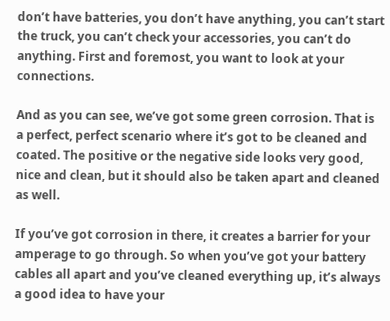don’t have batteries, you don’t have anything, you can’t start the truck, you can’t check your accessories, you can’t do anything. First and foremost, you want to look at your connections.

And as you can see, we’ve got some green corrosion. That is a perfect, perfect scenario where it’s got to be cleaned and coated. The positive or the negative side looks very good, nice and clean, but it should also be taken apart and cleaned as well.

If you’ve got corrosion in there, it creates a barrier for your amperage to go through. So when you’ve got your battery cables all apart and you’ve cleaned everything up, it’s always a good idea to have your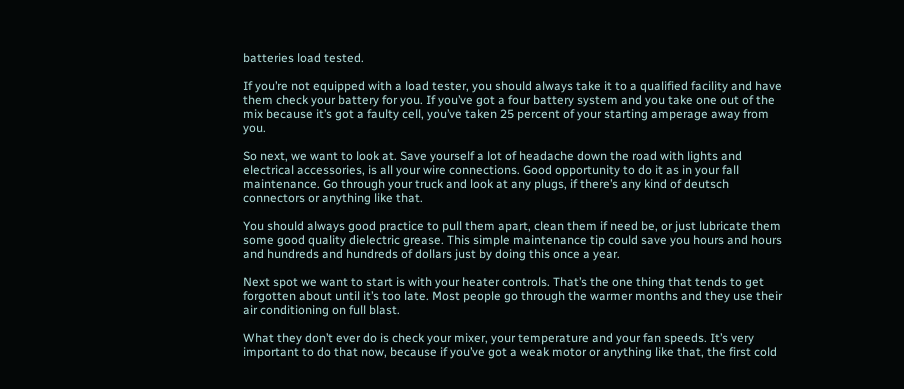batteries load tested.

If you’re not equipped with a load tester, you should always take it to a qualified facility and have them check your battery for you. If you’ve got a four battery system and you take one out of the mix because it’s got a faulty cell, you’ve taken 25 percent of your starting amperage away from you.

So next, we want to look at. Save yourself a lot of headache down the road with lights and electrical accessories, is all your wire connections. Good opportunity to do it as in your fall maintenance. Go through your truck and look at any plugs, if there’s any kind of deutsch connectors or anything like that.

You should always good practice to pull them apart, clean them if need be, or just lubricate them some good quality dielectric grease. This simple maintenance tip could save you hours and hours and hundreds and hundreds of dollars just by doing this once a year.

Next spot we want to start is with your heater controls. That’s the one thing that tends to get forgotten about until it’s too late. Most people go through the warmer months and they use their air conditioning on full blast.

What they don’t ever do is check your mixer, your temperature and your fan speeds. It’s very important to do that now, because if you’ve got a weak motor or anything like that, the first cold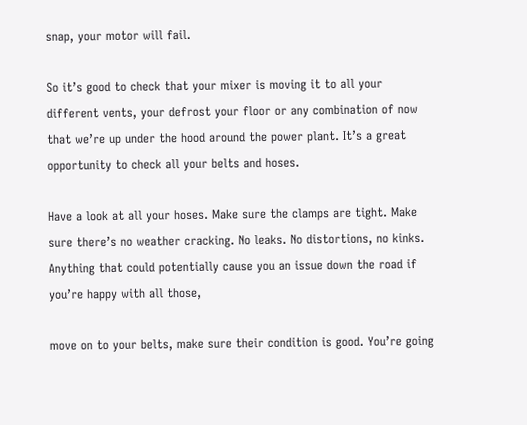snap, your motor will fail.

So it’s good to check that your mixer is moving it to all your different vents, your defrost your floor or any combination of now that we’re up under the hood around the power plant. It’s a great opportunity to check all your belts and hoses.

Have a look at all your hoses. Make sure the clamps are tight. Make sure there’s no weather cracking. No leaks. No distortions, no kinks. Anything that could potentially cause you an issue down the road if you’re happy with all those,

move on to your belts, make sure their condition is good. You’re going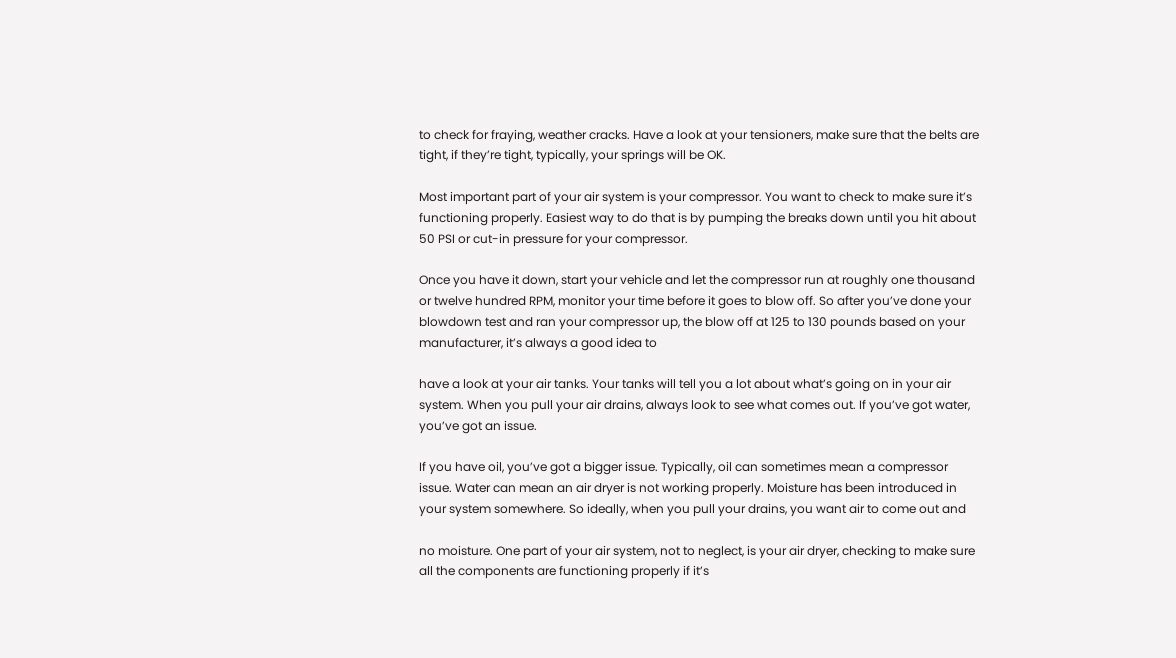to check for fraying, weather cracks. Have a look at your tensioners, make sure that the belts are tight, if they’re tight, typically, your springs will be OK.

Most important part of your air system is your compressor. You want to check to make sure it’s functioning properly. Easiest way to do that is by pumping the breaks down until you hit about 50 PSI or cut-in pressure for your compressor.

Once you have it down, start your vehicle and let the compressor run at roughly one thousand or twelve hundred RPM, monitor your time before it goes to blow off. So after you’ve done your blowdown test and ran your compressor up, the blow off at 125 to 130 pounds based on your manufacturer, it’s always a good idea to

have a look at your air tanks. Your tanks will tell you a lot about what’s going on in your air system. When you pull your air drains, always look to see what comes out. If you’ve got water, you’ve got an issue.

If you have oil, you’ve got a bigger issue. Typically, oil can sometimes mean a compressor issue. Water can mean an air dryer is not working properly. Moisture has been introduced in your system somewhere. So ideally, when you pull your drains, you want air to come out and

no moisture. One part of your air system, not to neglect, is your air dryer, checking to make sure all the components are functioning properly if it’s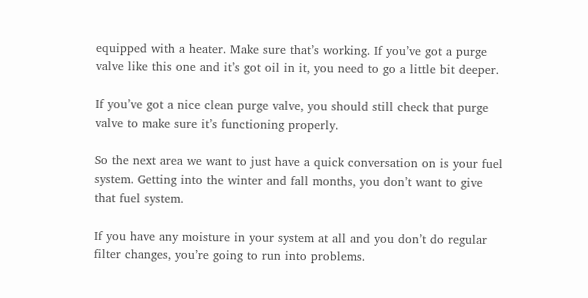equipped with a heater. Make sure that’s working. If you’ve got a purge valve like this one and it’s got oil in it, you need to go a little bit deeper.

If you’ve got a nice clean purge valve, you should still check that purge valve to make sure it’s functioning properly.

So the next area we want to just have a quick conversation on is your fuel system. Getting into the winter and fall months, you don’t want to give that fuel system.

If you have any moisture in your system at all and you don’t do regular filter changes, you’re going to run into problems.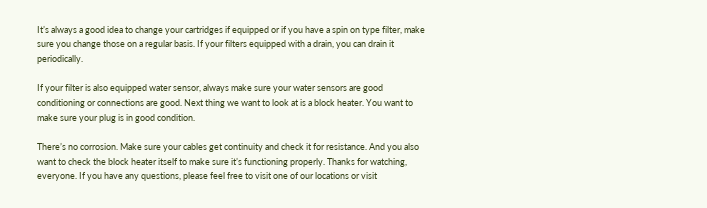It’s always a good idea to change your cartridges if equipped or if you have a spin on type filter, make sure you change those on a regular basis. If your filters equipped with a drain, you can drain it periodically.

If your filter is also equipped water sensor, always make sure your water sensors are good conditioning or connections are good. Next thing we want to look at is a block heater. You want to make sure your plug is in good condition.

There’s no corrosion. Make sure your cables get continuity and check it for resistance. And you also want to check the block heater itself to make sure it’s functioning properly. Thanks for watching, everyone. If you have any questions, please feel free to visit one of our locations or visit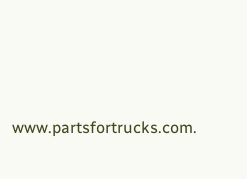www.partsfortrucks.com.